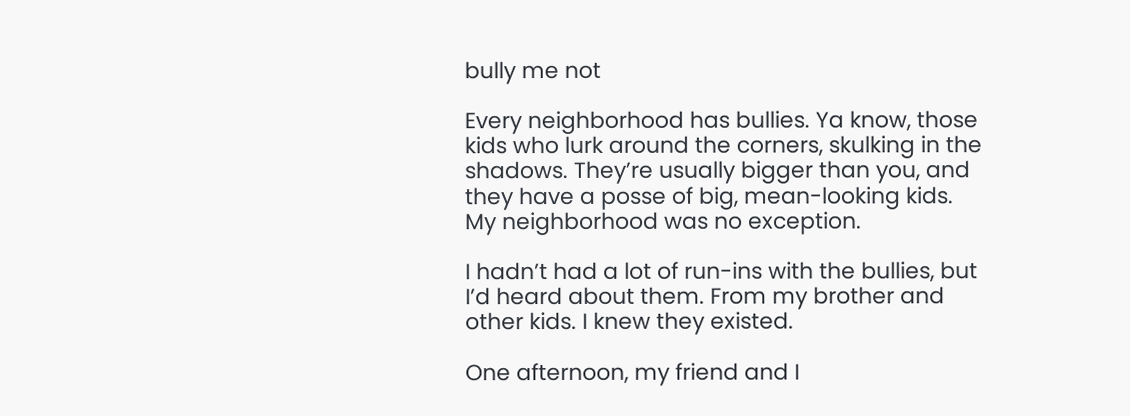bully me not

Every neighborhood has bullies. Ya know, those kids who lurk around the corners, skulking in the shadows. They’re usually bigger than you, and they have a posse of big, mean-looking kids. My neighborhood was no exception.

I hadn’t had a lot of run-ins with the bullies, but I’d heard about them. From my brother and other kids. I knew they existed.

One afternoon, my friend and I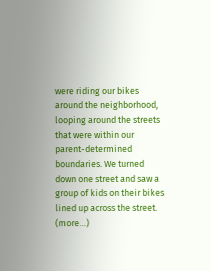were riding our bikes around the neighborhood, looping around the streets that were within our parent-determined boundaries. We turned down one street and saw a group of kids on their bikes lined up across the street. (more…)